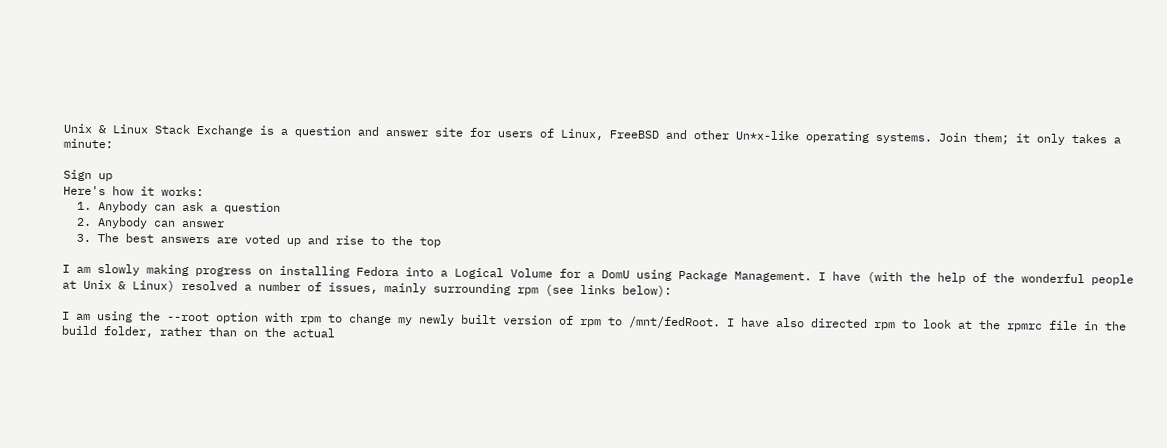Unix & Linux Stack Exchange is a question and answer site for users of Linux, FreeBSD and other Un*x-like operating systems. Join them; it only takes a minute:

Sign up
Here's how it works:
  1. Anybody can ask a question
  2. Anybody can answer
  3. The best answers are voted up and rise to the top

I am slowly making progress on installing Fedora into a Logical Volume for a DomU using Package Management. I have (with the help of the wonderful people at Unix & Linux) resolved a number of issues, mainly surrounding rpm (see links below):

I am using the --root option with rpm to change my newly built version of rpm to /mnt/fedRoot. I have also directed rpm to look at the rpmrc file in the build folder, rather than on the actual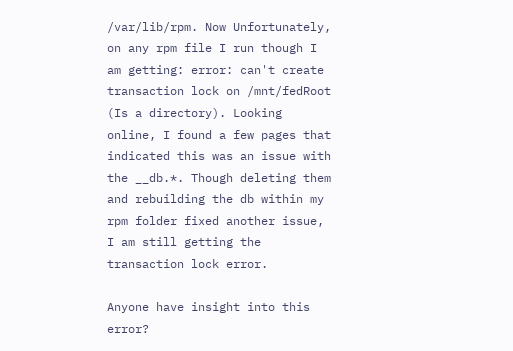/var/lib/rpm. Now Unfortunately, on any rpm file I run though I am getting: error: can't create transaction lock on /mnt/fedRoot (Is a directory). Looking online, I found a few pages that indicated this was an issue with the __db.*. Though deleting them and rebuilding the db within my rpm folder fixed another issue, I am still getting the transaction lock error.

Anyone have insight into this error?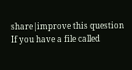share|improve this question
If you have a file called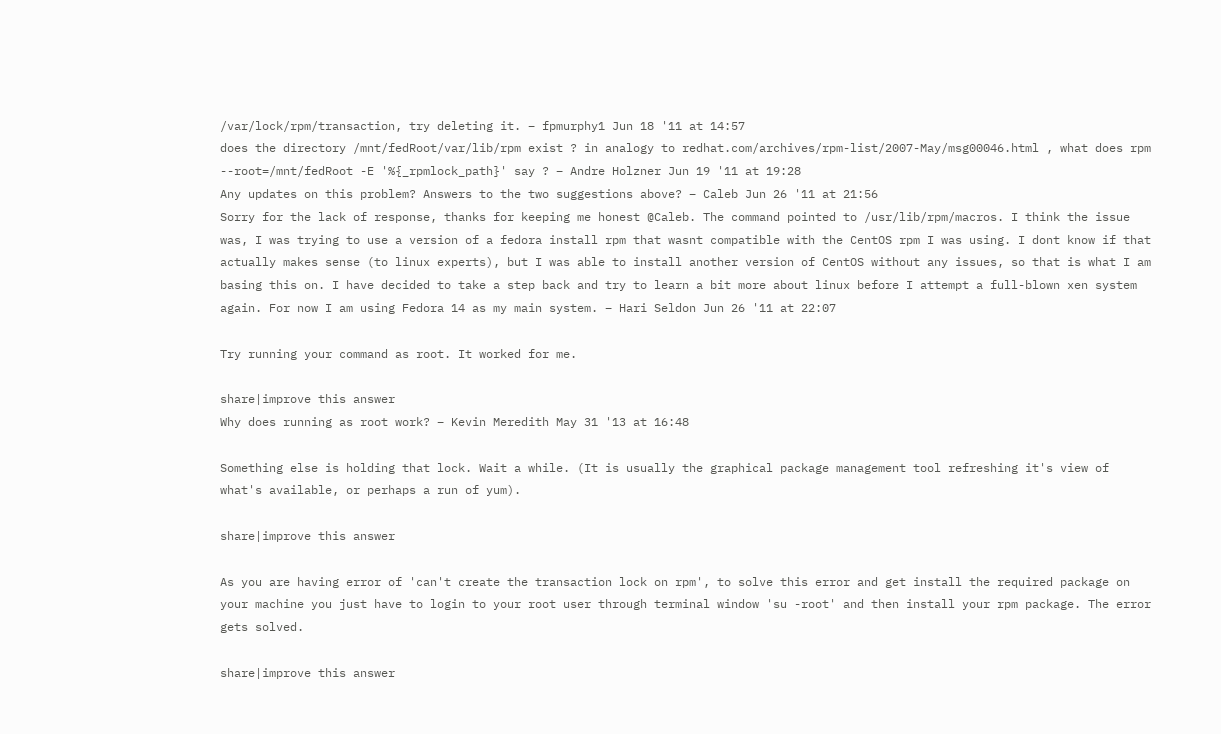/var/lock/rpm/transaction, try deleting it. – fpmurphy1 Jun 18 '11 at 14:57
does the directory /mnt/fedRoot/var/lib/rpm exist ? in analogy to redhat.com/archives/rpm-list/2007-May/msg00046.html , what does rpm --root=/mnt/fedRoot -E '%{_rpmlock_path}' say ? – Andre Holzner Jun 19 '11 at 19:28
Any updates on this problem? Answers to the two suggestions above? – Caleb Jun 26 '11 at 21:56
Sorry for the lack of response, thanks for keeping me honest @Caleb. The command pointed to /usr/lib/rpm/macros. I think the issue was, I was trying to use a version of a fedora install rpm that wasnt compatible with the CentOS rpm I was using. I dont know if that actually makes sense (to linux experts), but I was able to install another version of CentOS without any issues, so that is what I am basing this on. I have decided to take a step back and try to learn a bit more about linux before I attempt a full-blown xen system again. For now I am using Fedora 14 as my main system. – Hari Seldon Jun 26 '11 at 22:07

Try running your command as root. It worked for me.

share|improve this answer
Why does running as root work? – Kevin Meredith May 31 '13 at 16:48

Something else is holding that lock. Wait a while. (It is usually the graphical package management tool refreshing it's view of what's available, or perhaps a run of yum).

share|improve this answer

As you are having error of 'can't create the transaction lock on rpm', to solve this error and get install the required package on your machine you just have to login to your root user through terminal window 'su -root' and then install your rpm package. The error gets solved.

share|improve this answer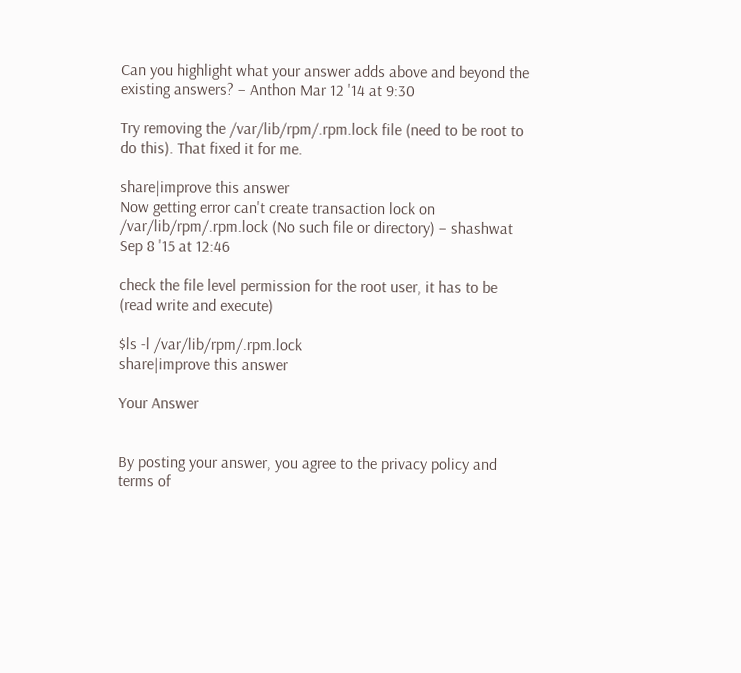Can you highlight what your answer adds above and beyond the existing answers? – Anthon Mar 12 '14 at 9:30

Try removing the /var/lib/rpm/.rpm.lock file (need to be root to do this). That fixed it for me.

share|improve this answer
Now getting error can't create transaction lock on /var/lib/rpm/.rpm.lock (No such file or directory) – shashwat Sep 8 '15 at 12:46

check the file level permission for the root user, it has to be (read write and execute)

$ls -l /var/lib/rpm/.rpm.lock
share|improve this answer

Your Answer


By posting your answer, you agree to the privacy policy and terms of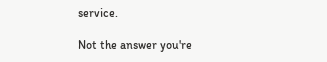service.

Not the answer you're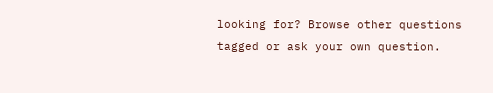looking for? Browse other questions tagged or ask your own question.